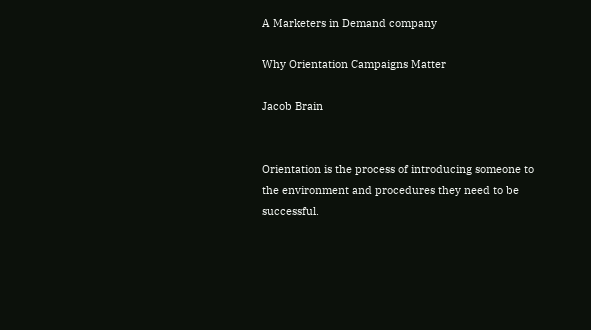A Marketers in Demand company

Why Orientation Campaigns Matter

Jacob Brain


Orientation is the process of introducing someone to the environment and procedures they need to be successful.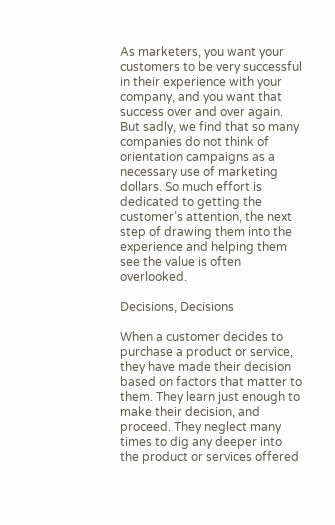As marketers, you want your customers to be very successful in their experience with your company, and you want that success over and over again. But sadly, we find that so many companies do not think of orientation campaigns as a necessary use of marketing dollars. So much effort is dedicated to getting the customer’s attention, the next step of drawing them into the experience and helping them see the value is often overlooked.

Decisions, Decisions

When a customer decides to purchase a product or service, they have made their decision based on factors that matter to them. They learn just enough to make their decision, and proceed. They neglect many times to dig any deeper into the product or services offered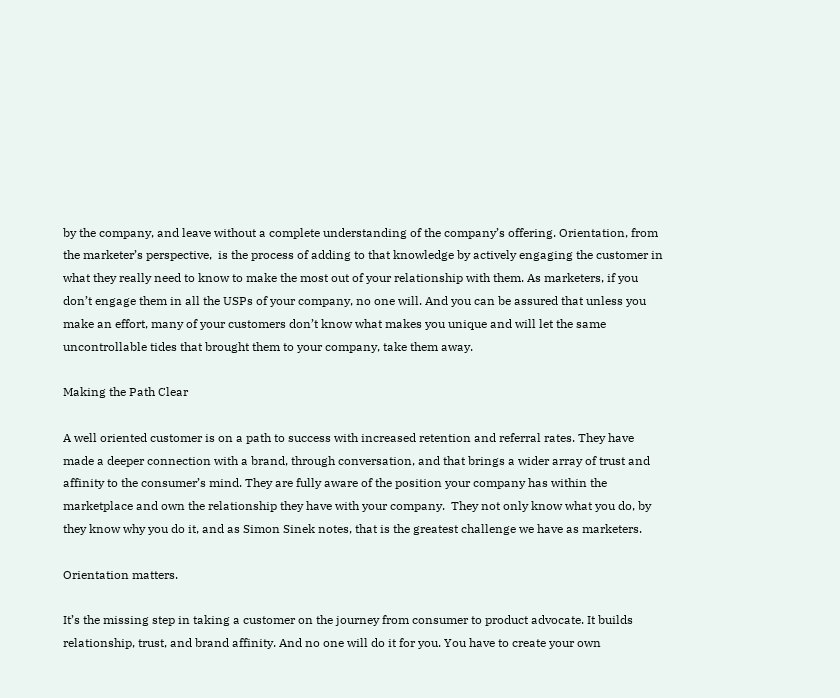by the company, and leave without a complete understanding of the company’s offering. Orientation, from the marketer’s perspective,  is the process of adding to that knowledge by actively engaging the customer in what they really need to know to make the most out of your relationship with them. As marketers, if you don’t engage them in all the USPs of your company, no one will. And you can be assured that unless you make an effort, many of your customers don’t know what makes you unique and will let the same uncontrollable tides that brought them to your company, take them away.

Making the Path Clear

A well oriented customer is on a path to success with increased retention and referral rates. They have made a deeper connection with a brand, through conversation, and that brings a wider array of trust and affinity to the consumer’s mind. They are fully aware of the position your company has within the marketplace and own the relationship they have with your company.  They not only know what you do, by they know why you do it, and as Simon Sinek notes, that is the greatest challenge we have as marketers.

Orientation matters.

It’s the missing step in taking a customer on the journey from consumer to product advocate. It builds relationship, trust, and brand affinity. And no one will do it for you. You have to create your own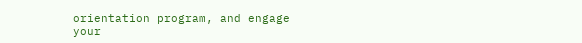orientation program, and engage your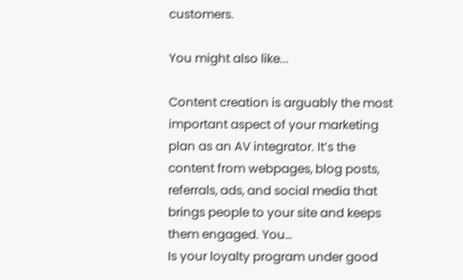customers.

You might also like...

Content creation is arguably the most important aspect of your marketing plan as an AV integrator. It’s the content from webpages, blog posts, referrals, ads, and social media that brings people to your site and keeps them engaged. You…
Is your loyalty program under good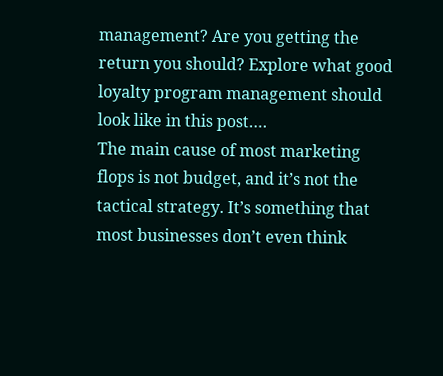management? Are you getting the return you should? Explore what good loyalty program management should look like in this post….
The main cause of most marketing flops is not budget, and it’s not the tactical strategy. It’s something that most businesses don’t even think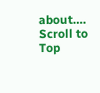about….
Scroll to Top